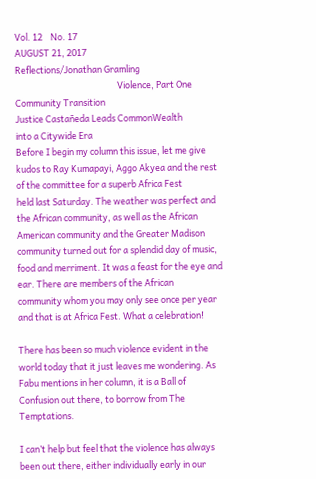Vol. 12    No. 17
AUGUST 21, 2017
Reflections/Jonathan Gramling
                                                   Violence, Part One
Community Transition
Justice Castañeda Leads CommonWealth
into a Citywide Era
Before I begin my column this issue, let me give kudos to Ray Kumapayi, Aggo Akyea and the rest of the committee for a superb Africa Fest
held last Saturday. The weather was perfect and the African community, as well as the African American community and the Greater Madison
community turned out for a splendid day of music, food and merriment. It was a feast for the eye and ear. There are members of the African
community whom you may only see once per year and that is at Africa Fest. What a celebration!

There has been so much violence evident in the world today that it just leaves me wondering. As Fabu mentions in her column, it is a Ball of
Confusion out there, to borrow from The Temptations.

I can’t help but feel that the violence has always been out there, either individually early in our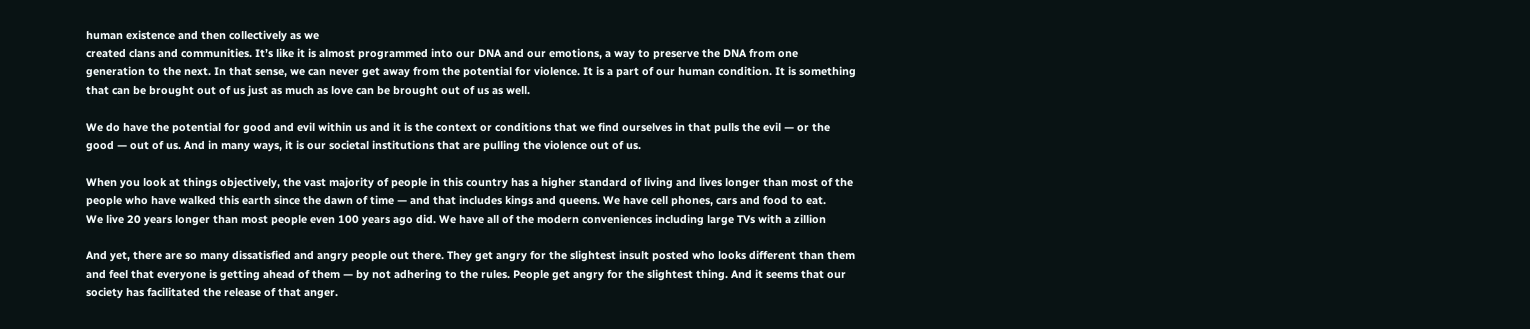human existence and then collectively as we
created clans and communities. It’s like it is almost programmed into our DNA and our emotions, a way to preserve the DNA from one
generation to the next. In that sense, we can never get away from the potential for violence. It is a part of our human condition. It is something
that can be brought out of us just as much as love can be brought out of us as well.

We do have the potential for good and evil within us and it is the context or conditions that we find ourselves in that pulls the evil — or the
good — out of us. And in many ways, it is our societal institutions that are pulling the violence out of us.

When you look at things objectively, the vast majority of people in this country has a higher standard of living and lives longer than most of the
people who have walked this earth since the dawn of time — and that includes kings and queens. We have cell phones, cars and food to eat.
We live 20 years longer than most people even 100 years ago did. We have all of the modern conveniences including large TVs with a zillion

And yet, there are so many dissatisfied and angry people out there. They get angry for the slightest insult posted who looks different than them
and feel that everyone is getting ahead of them — by not adhering to the rules. People get angry for the slightest thing. And it seems that our
society has facilitated the release of that anger.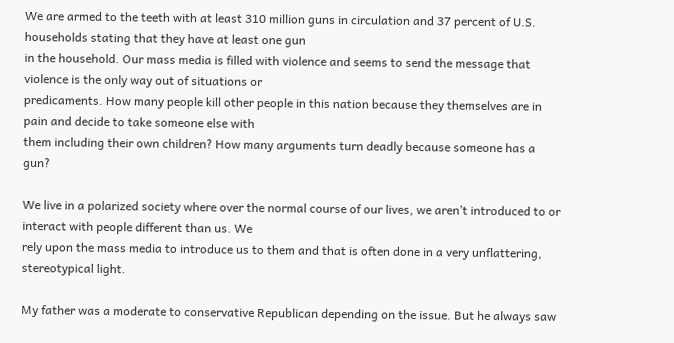We are armed to the teeth with at least 310 million guns in circulation and 37 percent of U.S. households stating that they have at least one gun
in the household. Our mass media is filled with violence and seems to send the message that violence is the only way out of situations or
predicaments. How many people kill other people in this nation because they themselves are in pain and decide to take someone else with
them including their own children? How many arguments turn deadly because someone has a gun?

We live in a polarized society where over the normal course of our lives, we aren’t introduced to or interact with people different than us. We
rely upon the mass media to introduce us to them and that is often done in a very unflattering, stereotypical light.

My father was a moderate to conservative Republican depending on the issue. But he always saw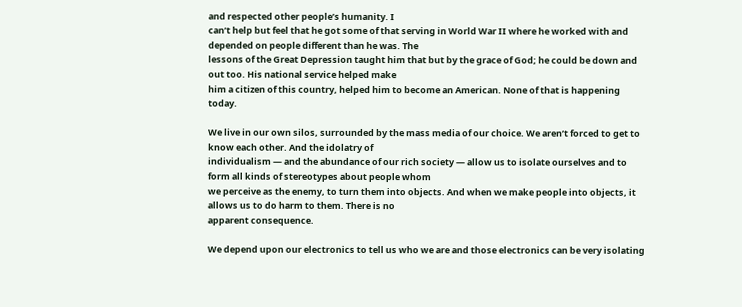and respected other people’s humanity. I
can’t help but feel that he got some of that serving in World War II where he worked with and depended on people different than he was. The
lessons of the Great Depression taught him that but by the grace of God; he could be down and out too. His national service helped make
him a citizen of this country, helped him to become an American. None of that is happening today.

We live in our own silos, surrounded by the mass media of our choice. We aren’t forced to get to know each other. And the idolatry of
individualism — and the abundance of our rich society — allow us to isolate ourselves and to form all kinds of stereotypes about people whom
we perceive as the enemy, to turn them into objects. And when we make people into objects, it allows us to do harm to them. There is no
apparent consequence.

We depend upon our electronics to tell us who we are and those electronics can be very isolating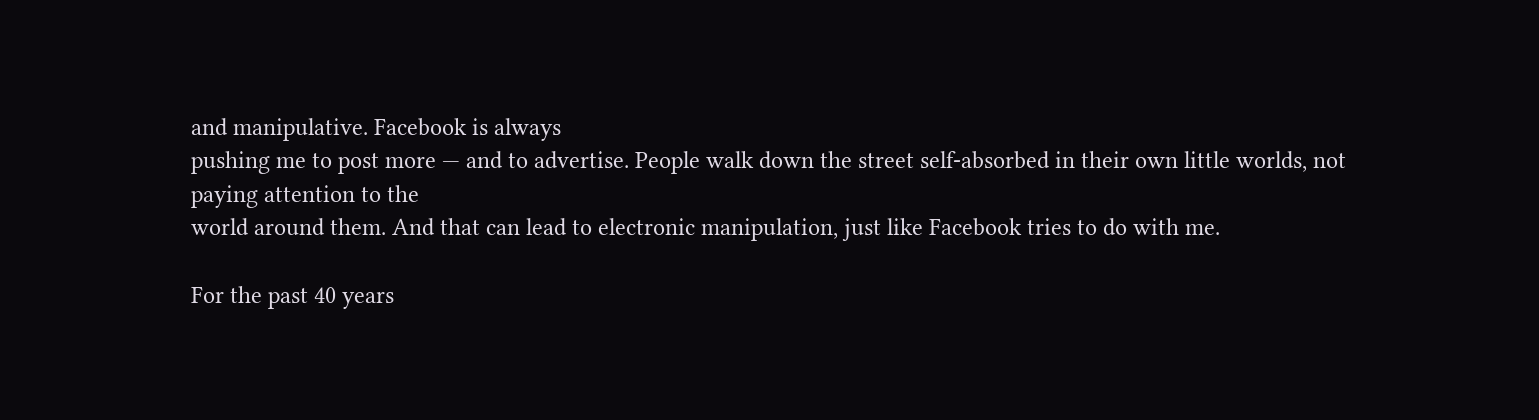and manipulative. Facebook is always
pushing me to post more — and to advertise. People walk down the street self-absorbed in their own little worlds, not paying attention to the
world around them. And that can lead to electronic manipulation, just like Facebook tries to do with me.

For the past 40 years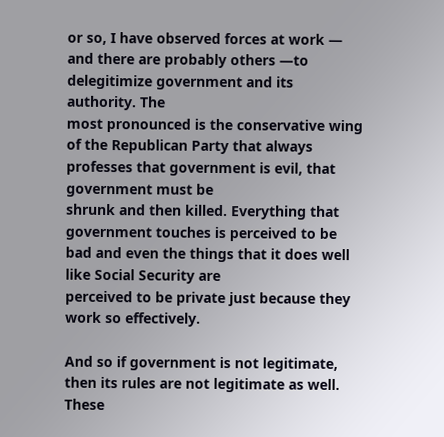or so, I have observed forces at work — and there are probably others —to delegitimize government and its authority. The
most pronounced is the conservative wing of the Republican Party that always professes that government is evil, that government must be
shrunk and then killed. Everything that government touches is perceived to be bad and even the things that it does well like Social Security are
perceived to be private just because they work so effectively.

And so if government is not legitimate, then its rules are not legitimate as well. These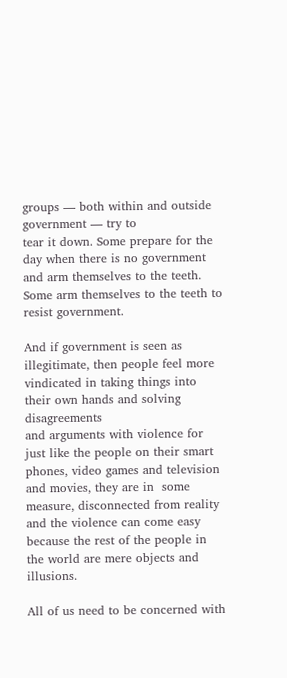groups — both within and outside government — try to
tear it down. Some prepare for the day when there is no government and arm themselves to the teeth. Some arm themselves to the teeth to
resist government.

And if government is seen as illegitimate, then people feel more vindicated in taking things into their own hands and solving disagreements
and arguments with violence for just like the people on their smart phones, video games and television and movies, they are in  some
measure, disconnected from reality and the violence can come easy because the rest of the people in the world are mere objects and illusions.

All of us need to be concerned with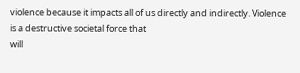violence because it impacts all of us directly and indirectly. Violence is a destructive societal force that
will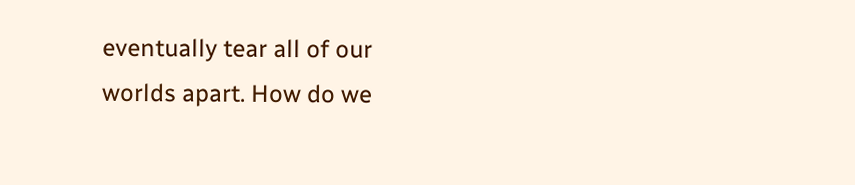eventually tear all of our worlds apart. How do we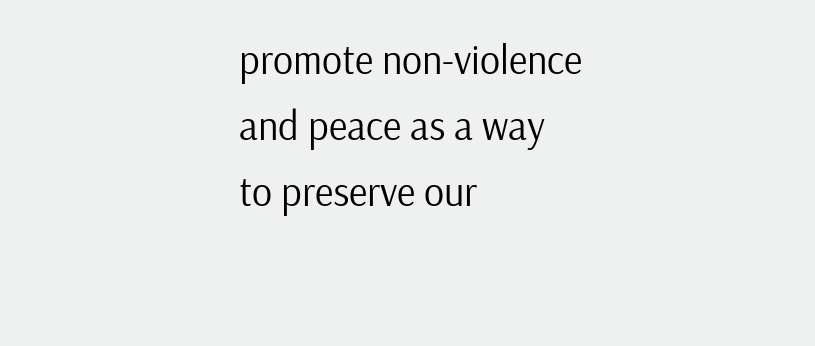promote non-violence and peace as a way to preserve our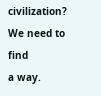civilization? We need to find
a way.